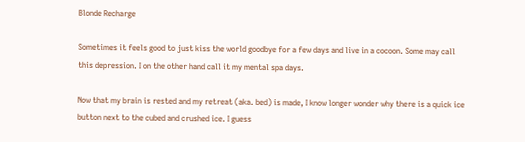Blonde Recharge

Sometimes it feels good to just kiss the world goodbye for a few days and live in a cocoon. Some may call this depression. I on the other hand call it my mental spa days.

Now that my brain is rested and my retreat (aka. bed) is made, I know longer wonder why there is a quick ice button next to the cubed and crushed ice. I guess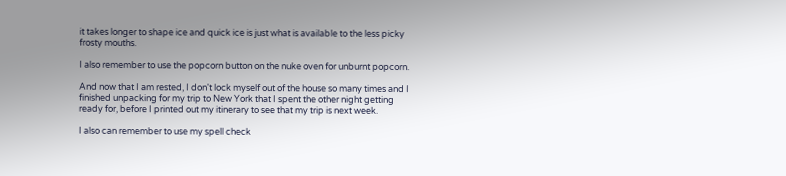it takes longer to shape ice and quick ice is just what is available to the less picky frosty mouths.

I also remember to use the popcorn button on the nuke oven for unburnt popcorn.

And now that I am rested, I don't lock myself out of the house so many times and I finished unpacking for my trip to New York that I spent the other night getting ready for, before I printed out my itinerary to see that my trip is next week.

I also can remember to use my spell check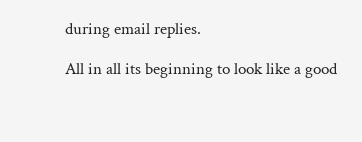during email replies.

All in all its beginning to look like a good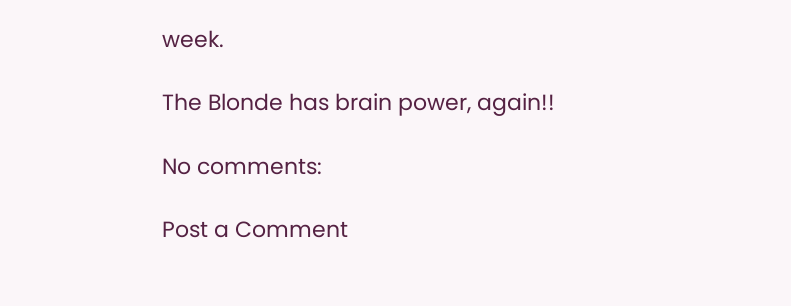week.

The Blonde has brain power, again!!

No comments:

Post a Comment